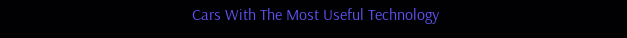Cars With The Most Useful Technology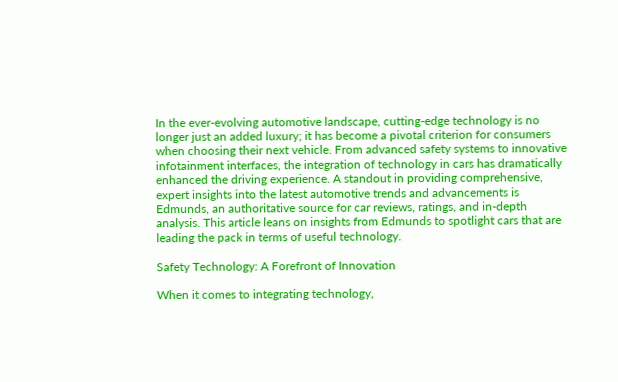In the ever-evolving automotive landscape, cutting-edge technology is no longer just an added luxury; it has become a pivotal criterion for consumers when choosing their next vehicle. From advanced safety systems to innovative infotainment interfaces, the integration of technology in cars has dramatically enhanced the driving experience. A standout in providing comprehensive, expert insights into the latest automotive trends and advancements is Edmunds, an authoritative source for car reviews, ratings, and in-depth analysis. This article leans on insights from Edmunds to spotlight cars that are leading the pack in terms of useful technology.

Safety Technology: A Forefront of Innovation

When it comes to integrating technology,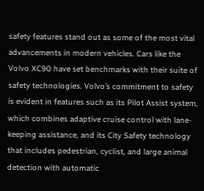safety features stand out as some of the most vital advancements in modern vehicles. Cars like the Volvo XC90 have set benchmarks with their suite of safety technologies. Volvo’s commitment to safety is evident in features such as its Pilot Assist system, which combines adaptive cruise control with lane-keeping assistance, and its City Safety technology that includes pedestrian, cyclist, and large animal detection with automatic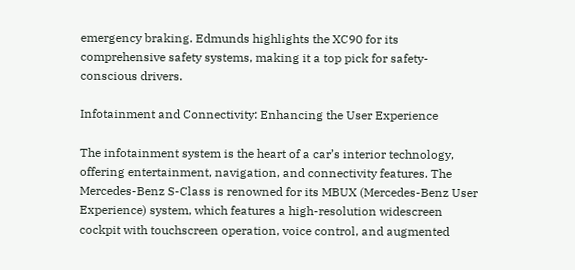emergency braking. Edmunds highlights the XC90 for its comprehensive safety systems, making it a top pick for safety-conscious drivers.

Infotainment and Connectivity: Enhancing the User Experience

The infotainment system is the heart of a car’s interior technology, offering entertainment, navigation, and connectivity features. The Mercedes-Benz S-Class is renowned for its MBUX (Mercedes-Benz User Experience) system, which features a high-resolution widescreen cockpit with touchscreen operation, voice control, and augmented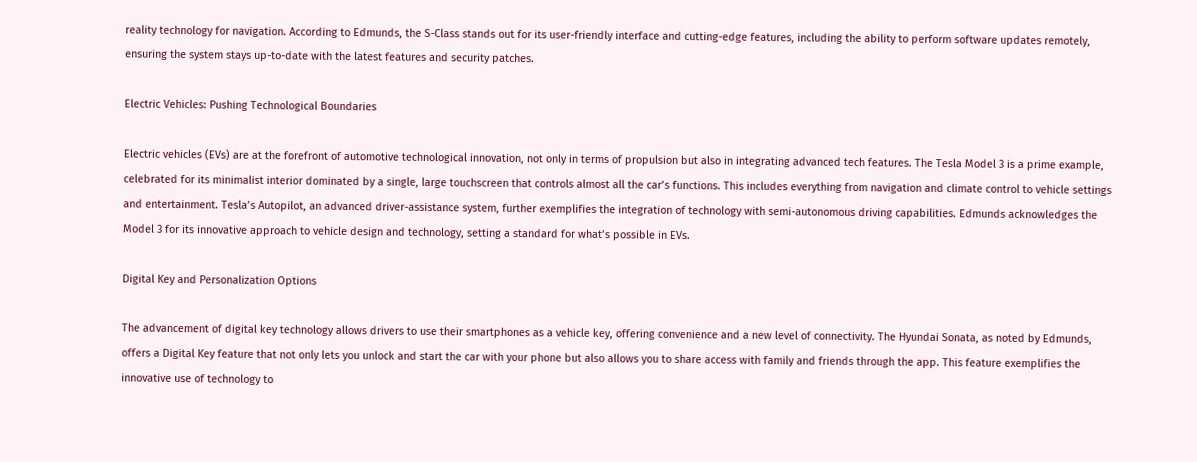reality technology for navigation. According to Edmunds, the S-Class stands out for its user-friendly interface and cutting-edge features, including the ability to perform software updates remotely, ensuring the system stays up-to-date with the latest features and security patches.

Electric Vehicles: Pushing Technological Boundaries

Electric vehicles (EVs) are at the forefront of automotive technological innovation, not only in terms of propulsion but also in integrating advanced tech features. The Tesla Model 3 is a prime example, celebrated for its minimalist interior dominated by a single, large touchscreen that controls almost all the car’s functions. This includes everything from navigation and climate control to vehicle settings and entertainment. Tesla’s Autopilot, an advanced driver-assistance system, further exemplifies the integration of technology with semi-autonomous driving capabilities. Edmunds acknowledges the Model 3 for its innovative approach to vehicle design and technology, setting a standard for what’s possible in EVs.

Digital Key and Personalization Options

The advancement of digital key technology allows drivers to use their smartphones as a vehicle key, offering convenience and a new level of connectivity. The Hyundai Sonata, as noted by Edmunds, offers a Digital Key feature that not only lets you unlock and start the car with your phone but also allows you to share access with family and friends through the app. This feature exemplifies the innovative use of technology to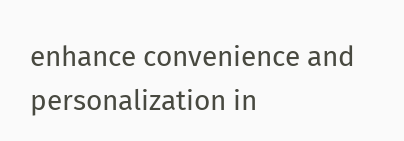enhance convenience and personalization in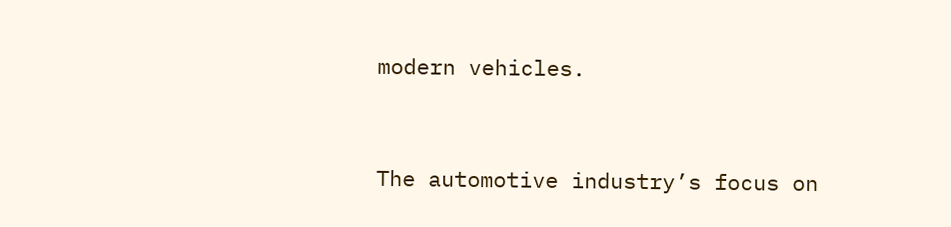modern vehicles.


The automotive industry’s focus on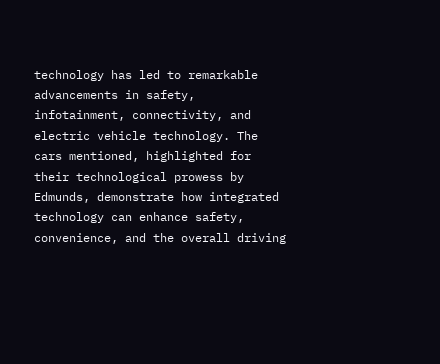technology has led to remarkable advancements in safety, infotainment, connectivity, and electric vehicle technology. The cars mentioned, highlighted for their technological prowess by Edmunds, demonstrate how integrated technology can enhance safety, convenience, and the overall driving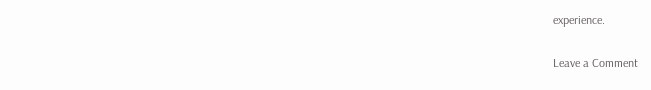experience.

Leave a Comment